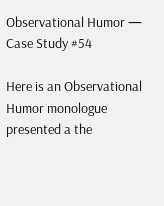Observational Humor — Case Study #54

Here is an Observational Humor monologue presented a the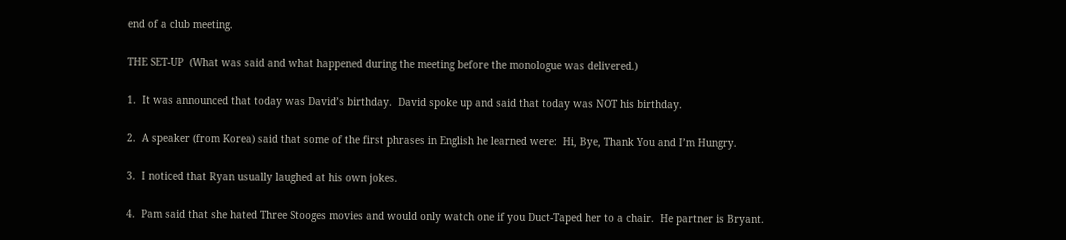end of a club meeting.

THE SET-UP  (What was said and what happened during the meeting before the monologue was delivered.)

1.  It was announced that today was David’s birthday.  David spoke up and said that today was NOT his birthday.

2.  A speaker (from Korea) said that some of the first phrases in English he learned were:  Hi, Bye, Thank You and I’m Hungry.

3.  I noticed that Ryan usually laughed at his own jokes.

4.  Pam said that she hated Three Stooges movies and would only watch one if you Duct-Taped her to a chair.  He partner is Bryant.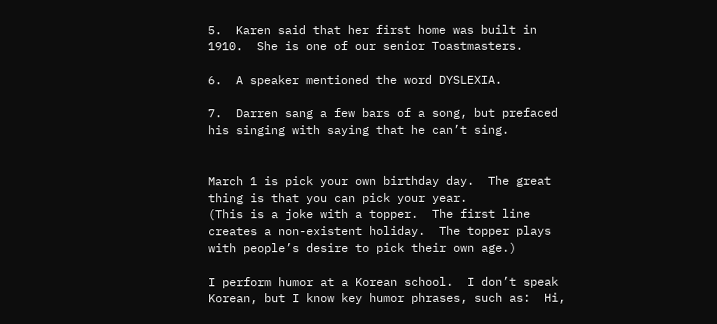5.  Karen said that her first home was built in 1910.  She is one of our senior Toastmasters.

6.  A speaker mentioned the word DYSLEXIA.

7.  Darren sang a few bars of a song, but prefaced his singing with saying that he can’t sing.


March 1 is pick your own birthday day.  The great thing is that you can pick your year.
(This is a joke with a topper.  The first line creates a non-existent holiday.  The topper plays with people’s desire to pick their own age.)

I perform humor at a Korean school.  I don’t speak Korean, but I know key humor phrases, such as:  Hi,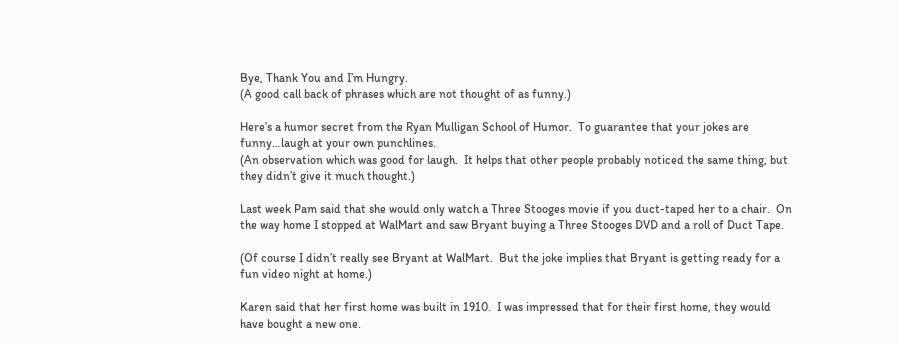Bye, Thank You and I’m Hungry.
(A good call back of phrases which are not thought of as funny.)

Here’s a humor secret from the Ryan Mulligan School of Humor.  To guarantee that your jokes are funny…laugh at your own punchlines.
(An observation which was good for laugh.  It helps that other people probably noticed the same thing, but they didn’t give it much thought.)

Last week Pam said that she would only watch a Three Stooges movie if you duct-taped her to a chair.  On the way home I stopped at WalMart and saw Bryant buying a Three Stooges DVD and a roll of Duct Tape.

(Of course I didn’t really see Bryant at WalMart.  But the joke implies that Bryant is getting ready for a fun video night at home.)

Karen said that her first home was built in 1910.  I was impressed that for their first home, they would have bought a new one.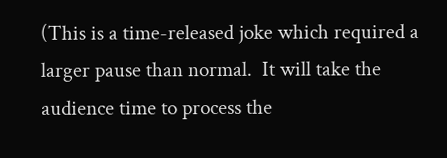(This is a time-released joke which required a larger pause than normal.  It will take the audience time to process the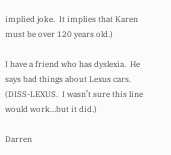implied joke.  It implies that Karen must be over 120 years old.)

I have a friend who has dyslexia.  He says bad things about Lexus cars.
(DISS-LEXUS.  I wasn’t sure this line would work…but it did.)

Darren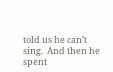told us he can’t sing.  And then he spent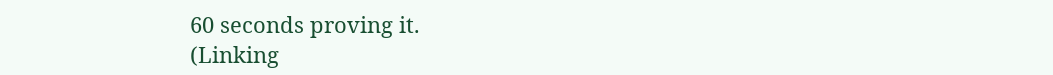60 seconds proving it.
(Linking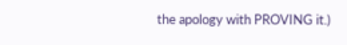the apology with PROVING it.)